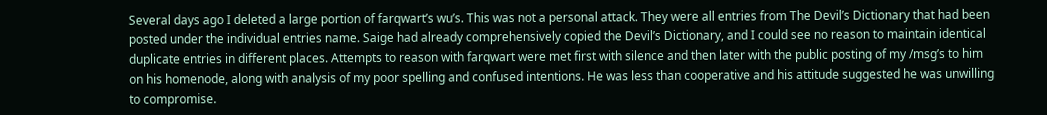Several days ago I deleted a large portion of farqwart’s wu’s. This was not a personal attack. They were all entries from The Devil’s Dictionary that had been posted under the individual entries name. Saige had already comprehensively copied the Devil’s Dictionary, and I could see no reason to maintain identical duplicate entries in different places. Attempts to reason with farqwart were met first with silence and then later with the public posting of my /msg’s to him on his homenode, along with analysis of my poor spelling and confused intentions. He was less than cooperative and his attitude suggested he was unwilling to compromise.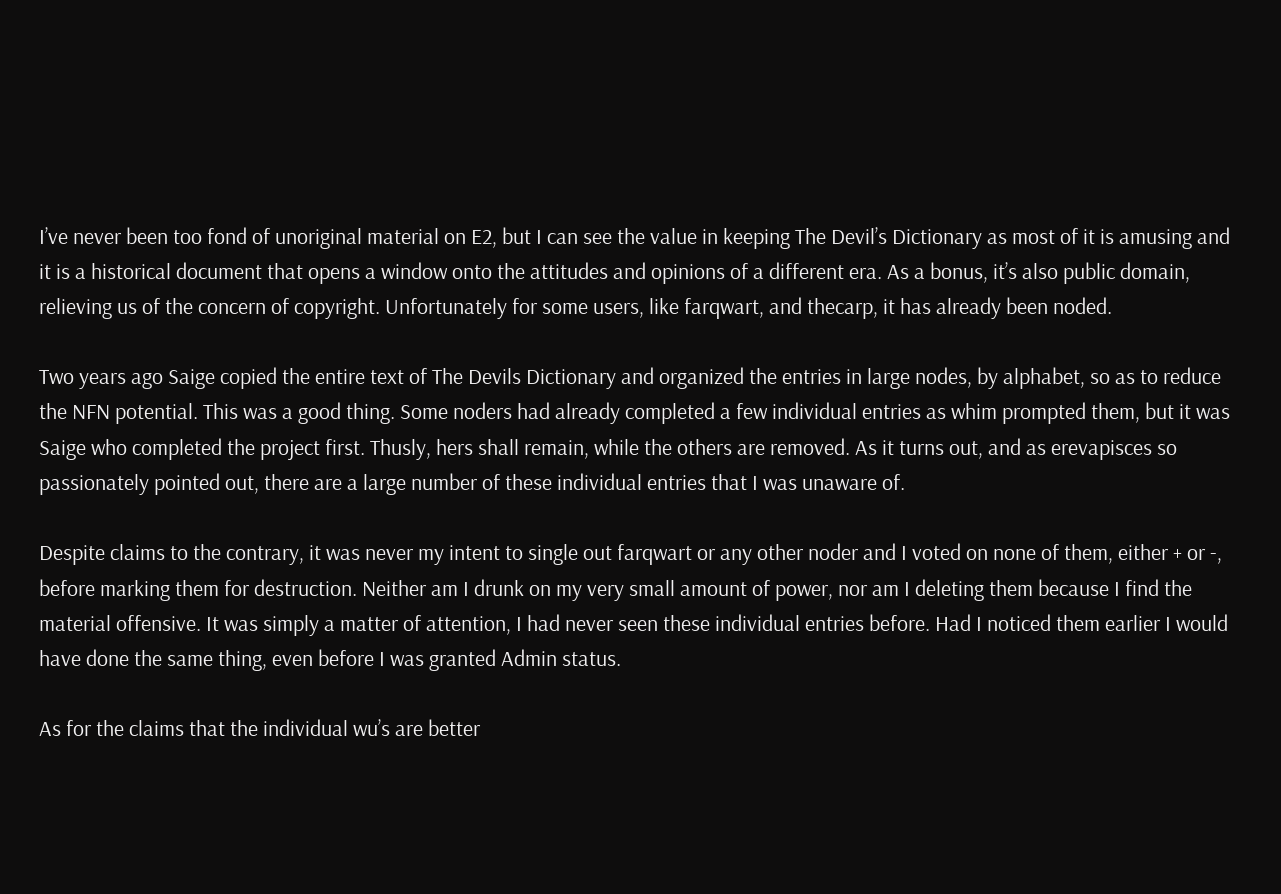I’ve never been too fond of unoriginal material on E2, but I can see the value in keeping The Devil’s Dictionary as most of it is amusing and it is a historical document that opens a window onto the attitudes and opinions of a different era. As a bonus, it’s also public domain, relieving us of the concern of copyright. Unfortunately for some users, like farqwart, and thecarp, it has already been noded.

Two years ago Saige copied the entire text of The Devils Dictionary and organized the entries in large nodes, by alphabet, so as to reduce the NFN potential. This was a good thing. Some noders had already completed a few individual entries as whim prompted them, but it was Saige who completed the project first. Thusly, hers shall remain, while the others are removed. As it turns out, and as erevapisces so passionately pointed out, there are a large number of these individual entries that I was unaware of.

Despite claims to the contrary, it was never my intent to single out farqwart or any other noder and I voted on none of them, either + or -, before marking them for destruction. Neither am I drunk on my very small amount of power, nor am I deleting them because I find the material offensive. It was simply a matter of attention, I had never seen these individual entries before. Had I noticed them earlier I would have done the same thing, even before I was granted Admin status.

As for the claims that the individual wu’s are better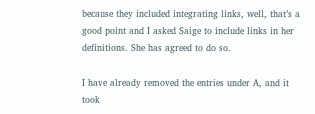because they included integrating links, well, that’s a good point and I asked Saige to include links in her definitions. She has agreed to do so.

I have already removed the entries under A, and it took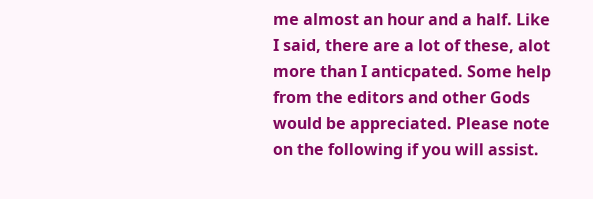me almost an hour and a half. Like I said, there are a lot of these, alot more than I anticpated. Some help from the editors and other Gods would be appreciated. Please note on the following if you will assist.